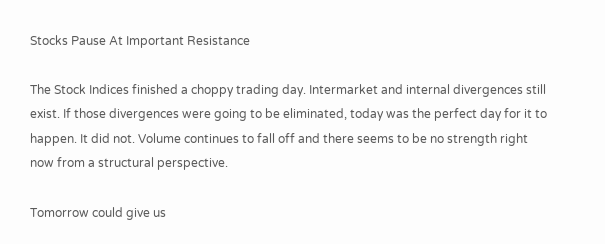Stocks Pause At Important Resistance

The Stock Indices finished a choppy trading day. Intermarket and internal divergences still exist. If those divergences were going to be eliminated, today was the perfect day for it to happen. It did not. Volume continues to fall off and there seems to be no strength right now from a structural perspective.

Tomorrow could give us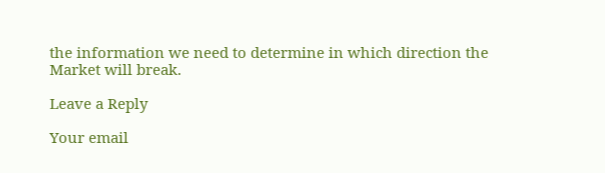the information we need to determine in which direction the Market will break.

Leave a Reply

Your email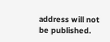address will not be published.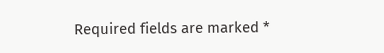Required fields are marked *